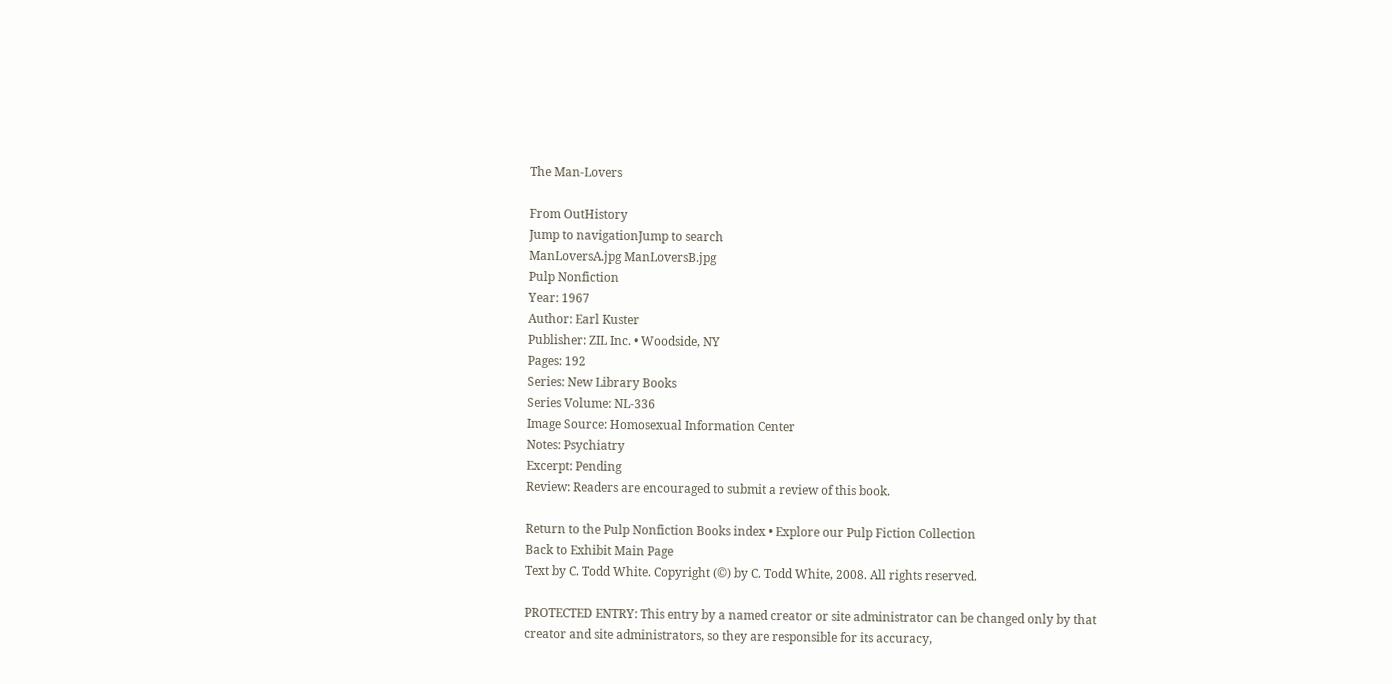The Man-Lovers

From OutHistory
Jump to navigationJump to search
ManLoversA.jpg ManLoversB.jpg
Pulp Nonfiction
Year: 1967
Author: Earl Kuster
Publisher: ZIL Inc. • Woodside, NY
Pages: 192
Series: New Library Books
Series Volume: NL-336
Image Source: Homosexual Information Center
Notes: Psychiatry
Excerpt: Pending
Review: Readers are encouraged to submit a review of this book.

Return to the Pulp Nonfiction Books index • Explore our Pulp Fiction Collection
Back to Exhibit Main Page
Text by C. Todd White. Copyright (©) by C. Todd White, 2008. All rights reserved.

PROTECTED ENTRY: This entry by a named creator or site administrator can be changed only by that creator and site administrators, so they are responsible for its accuracy,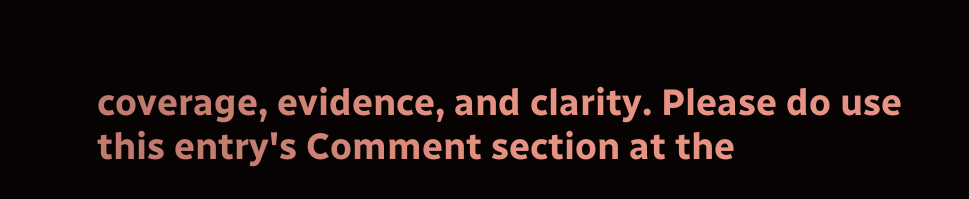coverage, evidence, and clarity. Please do use this entry's Comment section at the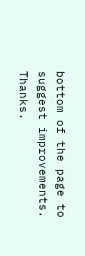bottom of the page to suggest improvements. Thanks.